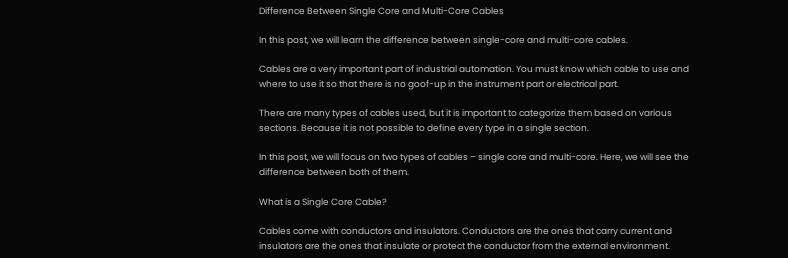Difference Between Single Core and Multi-Core Cables

In this post, we will learn the difference between single-core and multi-core cables.

Cables are a very important part of industrial automation. You must know which cable to use and where to use it so that there is no goof-up in the instrument part or electrical part.

There are many types of cables used, but it is important to categorize them based on various sections. Because it is not possible to define every type in a single section.

In this post, we will focus on two types of cables – single core and multi-core. Here, we will see the difference between both of them.

What is a Single Core Cable?

Cables come with conductors and insulators. Conductors are the ones that carry current and insulators are the ones that insulate or protect the conductor from the external environment.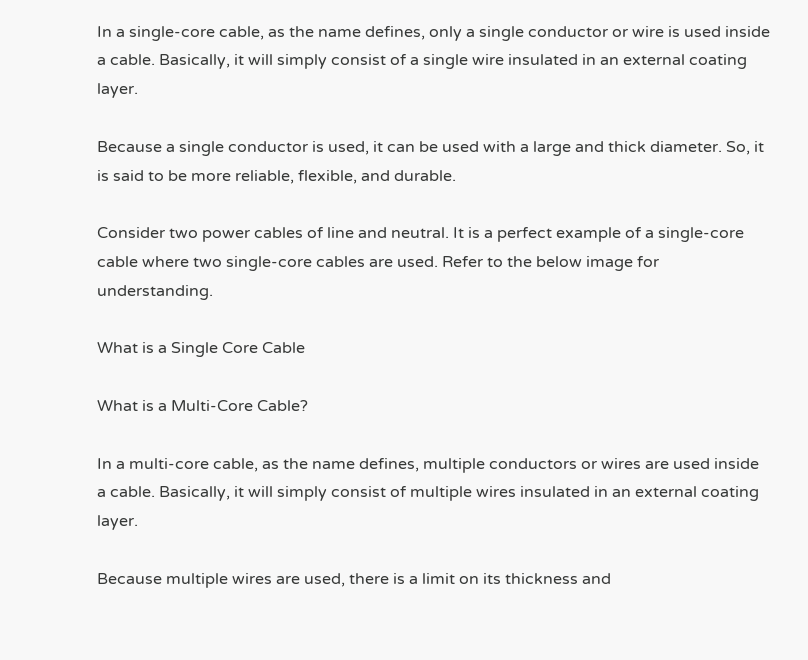In a single-core cable, as the name defines, only a single conductor or wire is used inside a cable. Basically, it will simply consist of a single wire insulated in an external coating layer.

Because a single conductor is used, it can be used with a large and thick diameter. So, it is said to be more reliable, flexible, and durable.

Consider two power cables of line and neutral. It is a perfect example of a single-core cable where two single-core cables are used. Refer to the below image for understanding.

What is a Single Core Cable

What is a Multi-Core Cable?

In a multi-core cable, as the name defines, multiple conductors or wires are used inside a cable. Basically, it will simply consist of multiple wires insulated in an external coating layer.

Because multiple wires are used, there is a limit on its thickness and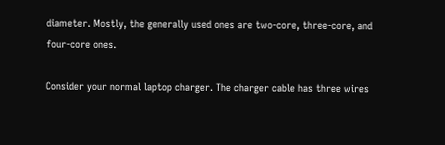diameter. Mostly, the generally used ones are two-core, three-core, and four-core ones.

Consider your normal laptop charger. The charger cable has three wires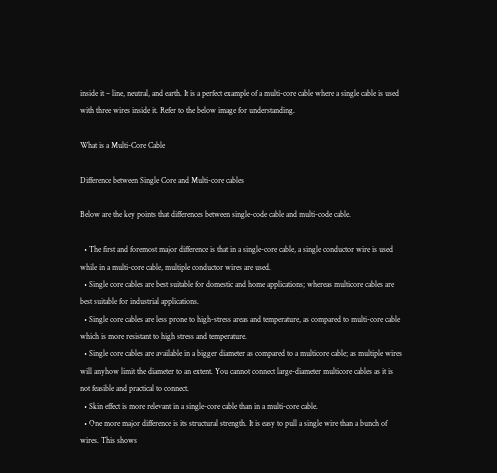inside it – line, neutral, and earth. It is a perfect example of a multi-core cable where a single cable is used with three wires inside it. Refer to the below image for understanding.

What is a Multi-Core Cable

Difference between Single Core and Multi-core cables

Below are the key points that differences between single-code cable and multi-code cable.

  • The first and foremost major difference is that in a single-core cable, a single conductor wire is used while in a multi-core cable, multiple conductor wires are used.
  • Single core cables are best suitable for domestic and home applications; whereas multicore cables are best suitable for industrial applications.
  • Single core cables are less prone to high-stress areas and temperature, as compared to multi-core cable which is more resistant to high stress and temperature.
  • Single core cables are available in a bigger diameter as compared to a multicore cable; as multiple wires will anyhow limit the diameter to an extent. You cannot connect large-diameter multicore cables as it is not feasible and practical to connect.
  • Skin effect is more relevant in a single-core cable than in a multi-core cable.
  • One more major difference is its structural strength. It is easy to pull a single wire than a bunch of wires. This shows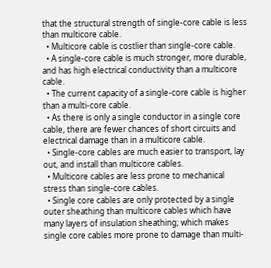that the structural strength of single-core cable is less than multicore cable.
  • Multicore cable is costlier than single-core cable.
  • A single-core cable is much stronger, more durable, and has high electrical conductivity than a multicore cable.
  • The current capacity of a single-core cable is higher than a multi-core cable.
  • As there is only a single conductor in a single core cable, there are fewer chances of short circuits and electrical damage than in a multicore cable.
  • Single-core cables are much easier to transport, lay out, and install than multicore cables.
  • Multicore cables are less prone to mechanical stress than single-core cables.
  • Single core cables are only protected by a single outer sheathing than multicore cables which have many layers of insulation sheathing; which makes single core cables more prone to damage than multi-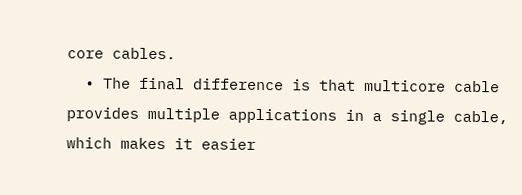core cables.
  • The final difference is that multicore cable provides multiple applications in a single cable, which makes it easier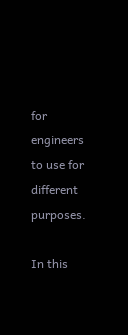for engineers to use for different purposes.

In this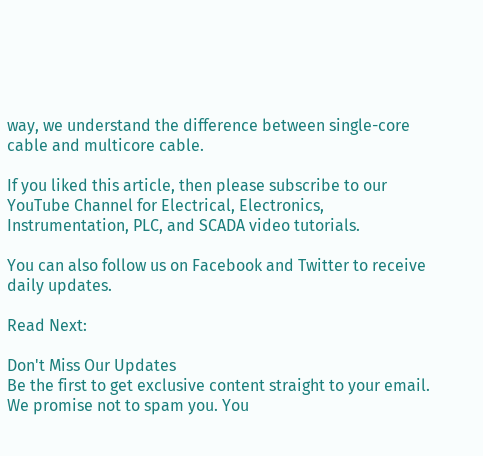way, we understand the difference between single-core cable and multicore cable.

If you liked this article, then please subscribe to our YouTube Channel for Electrical, Electronics, Instrumentation, PLC, and SCADA video tutorials.

You can also follow us on Facebook and Twitter to receive daily updates.

Read Next:

Don't Miss Our Updates
Be the first to get exclusive content straight to your email.
We promise not to spam you. You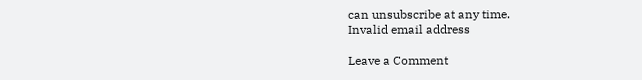can unsubscribe at any time.
Invalid email address

Leave a Comment